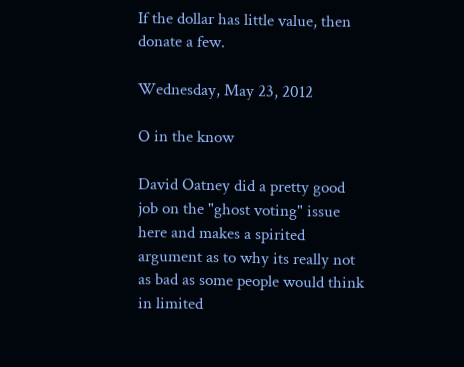If the dollar has little value, then donate a few.

Wednesday, May 23, 2012

O in the know

David Oatney did a pretty good job on the "ghost voting" issue here and makes a spirited argument as to why its really not as bad as some people would think in limited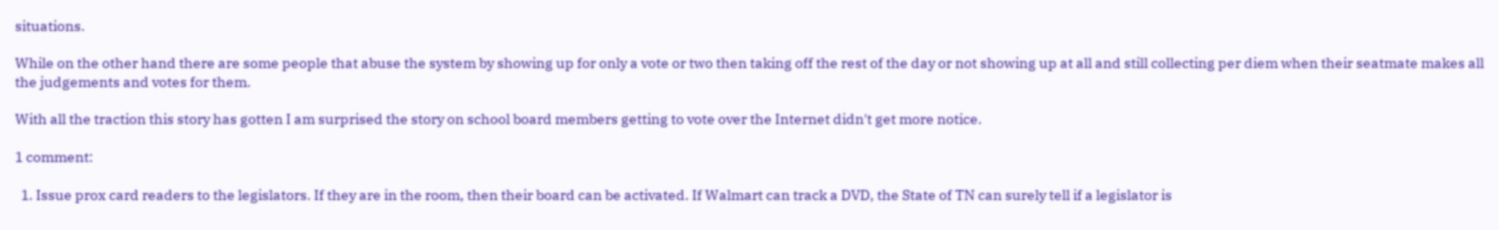situations.

While on the other hand there are some people that abuse the system by showing up for only a vote or two then taking off the rest of the day or not showing up at all and still collecting per diem when their seatmate makes all the judgements and votes for them.

With all the traction this story has gotten I am surprised the story on school board members getting to vote over the Internet didn't get more notice.

1 comment:

  1. Issue prox card readers to the legislators. If they are in the room, then their board can be activated. If Walmart can track a DVD, the State of TN can surely tell if a legislator is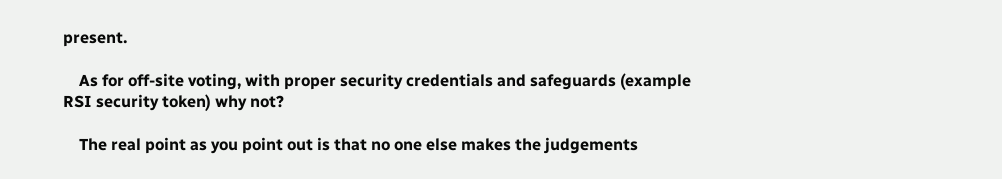present.

    As for off-site voting, with proper security credentials and safeguards (example RSI security token) why not?

    The real point as you point out is that no one else makes the judgements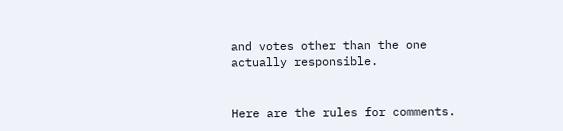and votes other than the one actually responsible.


Here are the rules for comments.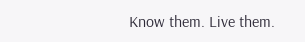Know them. Live them.